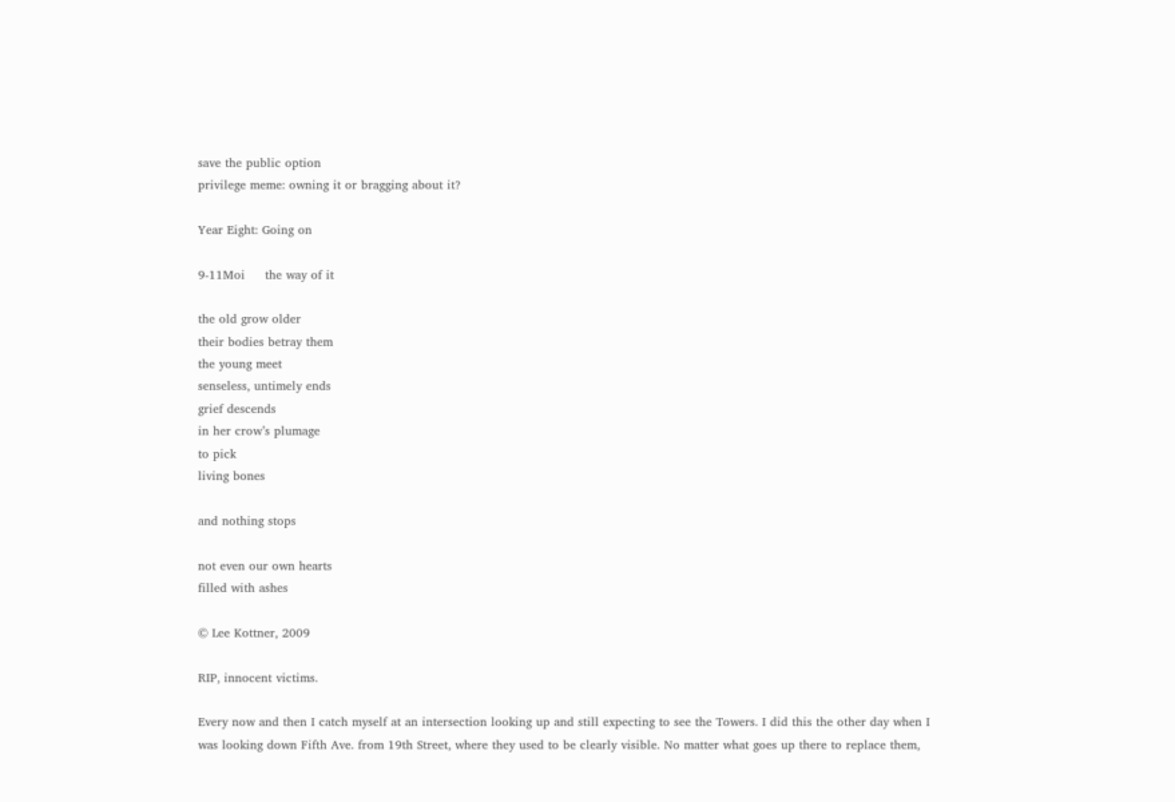save the public option
privilege meme: owning it or bragging about it?

Year Eight: Going on

9-11Moi     the way of it

the old grow older
their bodies betray them
the young meet
senseless, untimely ends
grief descends
in her crow’s plumage
to pick
living bones

and nothing stops

not even our own hearts
filled with ashes

© Lee Kottner, 2009

RIP, innocent victims.

Every now and then I catch myself at an intersection looking up and still expecting to see the Towers. I did this the other day when I was looking down Fifth Ave. from 19th Street, where they used to be clearly visible. No matter what goes up there to replace them,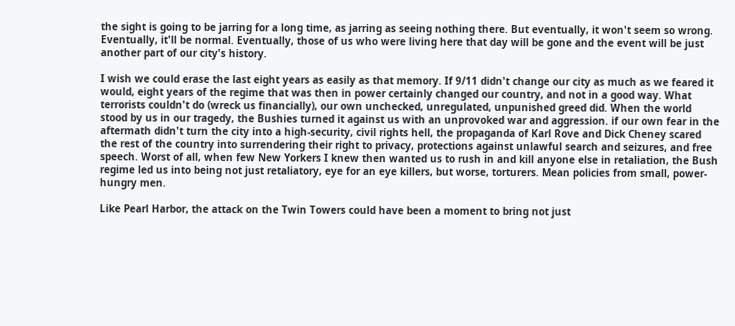the sight is going to be jarring for a long time, as jarring as seeing nothing there. But eventually, it won't seem so wrong. Eventually, it'll be normal. Eventually, those of us who were living here that day will be gone and the event will be just another part of our city's history.

I wish we could erase the last eight years as easily as that memory. If 9/11 didn't change our city as much as we feared it would, eight years of the regime that was then in power certainly changed our country, and not in a good way. What terrorists couldn't do (wreck us financially), our own unchecked, unregulated, unpunished greed did. When the world stood by us in our tragedy, the Bushies turned it against us with an unprovoked war and aggression. if our own fear in the aftermath didn't turn the city into a high-security, civil rights hell, the propaganda of Karl Rove and Dick Cheney scared the rest of the country into surrendering their right to privacy, protections against unlawful search and seizures, and free speech. Worst of all, when few New Yorkers I knew then wanted us to rush in and kill anyone else in retaliation, the Bush regime led us into being not just retaliatory, eye for an eye killers, but worse, torturers. Mean policies from small, power-hungry men.

Like Pearl Harbor, the attack on the Twin Towers could have been a moment to bring not just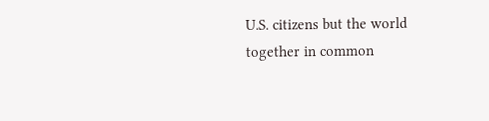U.S. citizens but the world together in common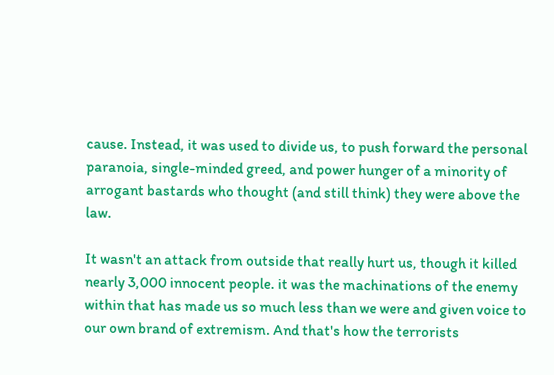cause. Instead, it was used to divide us, to push forward the personal paranoia, single-minded greed, and power hunger of a minority of arrogant bastards who thought (and still think) they were above the law.

It wasn't an attack from outside that really hurt us, though it killed nearly 3,000 innocent people. it was the machinations of the enemy within that has made us so much less than we were and given voice to our own brand of extremism. And that's how the terrorists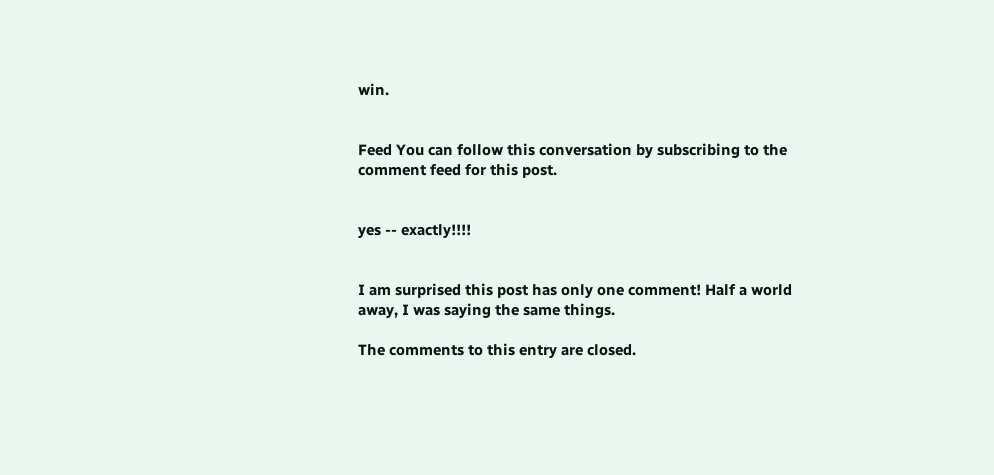win.


Feed You can follow this conversation by subscribing to the comment feed for this post.


yes -- exactly!!!!


I am surprised this post has only one comment! Half a world away, I was saying the same things.

The comments to this entry are closed.